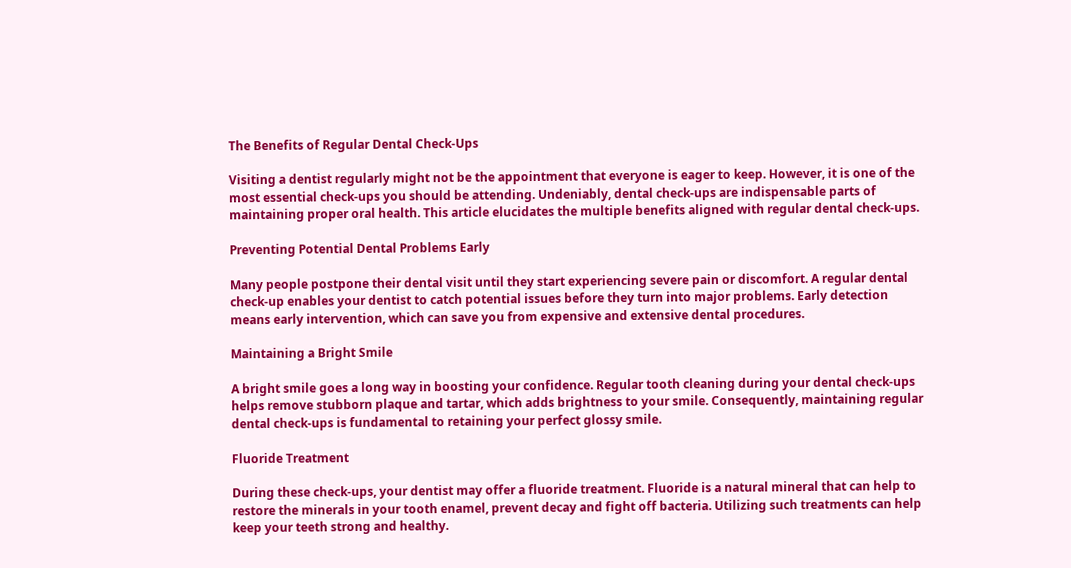The Benefits of Regular Dental Check-Ups

Visiting a dentist regularly might not be the appointment that everyone is eager to keep. However, it is one of the most essential check-ups you should be attending. Undeniably, dental check-ups are indispensable parts of maintaining proper oral health. This article elucidates the multiple benefits aligned with regular dental check-ups.

Preventing Potential Dental Problems Early

Many people postpone their dental visit until they start experiencing severe pain or discomfort. A regular dental check-up enables your dentist to catch potential issues before they turn into major problems. Early detection means early intervention, which can save you from expensive and extensive dental procedures.

Maintaining a Bright Smile

A bright smile goes a long way in boosting your confidence. Regular tooth cleaning during your dental check-ups helps remove stubborn plaque and tartar, which adds brightness to your smile. Consequently, maintaining regular dental check-ups is fundamental to retaining your perfect glossy smile.

Fluoride Treatment

During these check-ups, your dentist may offer a fluoride treatment. Fluoride is a natural mineral that can help to restore the minerals in your tooth enamel, prevent decay and fight off bacteria. Utilizing such treatments can help keep your teeth strong and healthy.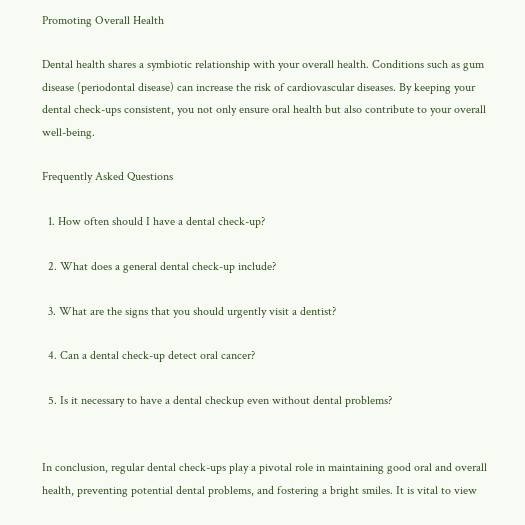Promoting Overall Health

Dental health shares a symbiotic relationship with your overall health. Conditions such as gum disease (periodontal disease) can increase the risk of cardiovascular diseases. By keeping your dental check-ups consistent, you not only ensure oral health but also contribute to your overall well-being.

Frequently Asked Questions

  1. How often should I have a dental check-up?

  2. What does a general dental check-up include?

  3. What are the signs that you should urgently visit a dentist?

  4. Can a dental check-up detect oral cancer?

  5. Is it necessary to have a dental checkup even without dental problems?


In conclusion, regular dental check-ups play a pivotal role in maintaining good oral and overall health, preventing potential dental problems, and fostering a bright smiles. It is vital to view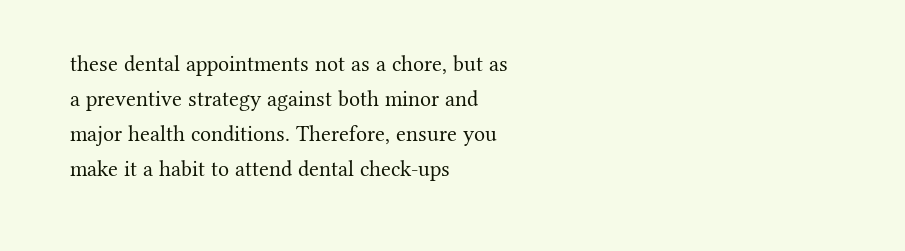these dental appointments not as a chore, but as a preventive strategy against both minor and major health conditions. Therefore, ensure you make it a habit to attend dental check-ups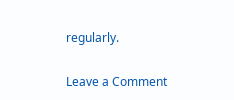regularly.

Leave a Comment